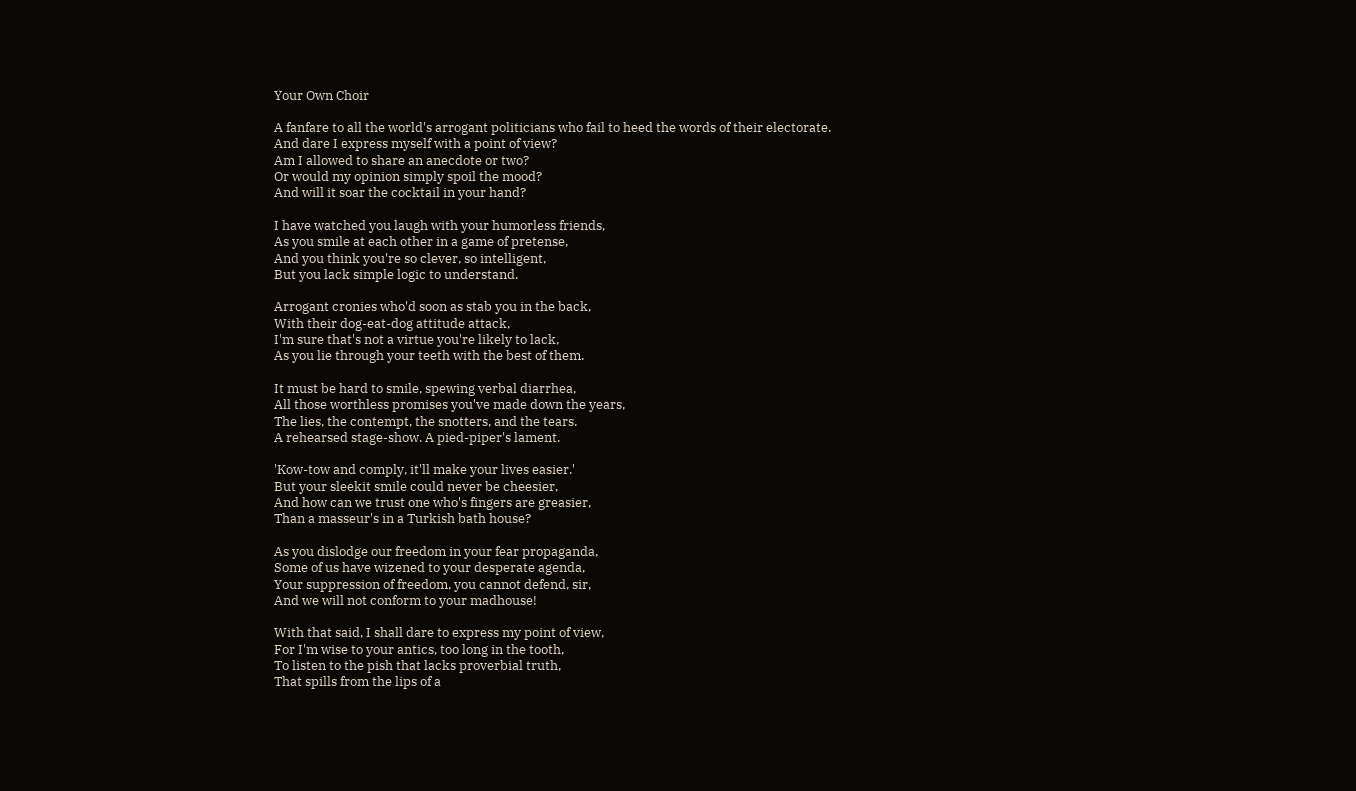Your Own Choir

A fanfare to all the world's arrogant politicians who fail to heed the words of their electorate.
And dare I express myself with a point of view?
Am I allowed to share an anecdote or two?
Or would my opinion simply spoil the mood?
And will it soar the cocktail in your hand?

I have watched you laugh with your humorless friends,
As you smile at each other in a game of pretense,
And you think you're so clever, so intelligent,
But you lack simple logic to understand.

Arrogant cronies who'd soon as stab you in the back,
With their dog-eat-dog attitude attack,
I'm sure that's not a virtue you're likely to lack,
As you lie through your teeth with the best of them.

It must be hard to smile, spewing verbal diarrhea,
All those worthless promises you've made down the years,
The lies, the contempt, the snotters, and the tears.
A rehearsed stage-show. A pied-piper's lament.

'Kow-tow and comply, it'll make your lives easier.'
But your sleekit smile could never be cheesier,
And how can we trust one who's fingers are greasier,
Than a masseur's in a Turkish bath house?

As you dislodge our freedom in your fear propaganda,
Some of us have wizened to your desperate agenda,
Your suppression of freedom, you cannot defend, sir,
And we will not conform to your madhouse!

With that said, I shall dare to express my point of view,
For I'm wise to your antics, too long in the tooth,
To listen to the pish that lacks proverbial truth,
That spills from the lips of a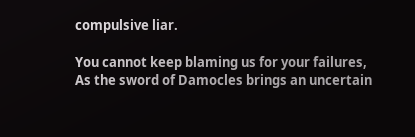compulsive liar.

You cannot keep blaming us for your failures,
As the sword of Damocles brings an uncertain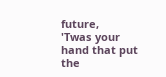future,
'Twas your hand that put the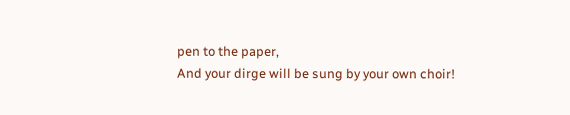pen to the paper,
And your dirge will be sung by your own choir!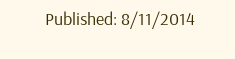Published: 8/11/2014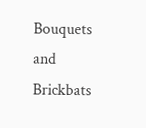Bouquets and Brickbats